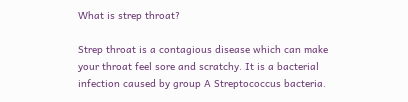What is strep throat?

Strep throat is a contagious disease which can make your throat feel sore and scratchy. It is a bacterial infection caused by group A Streptococcus bacteria.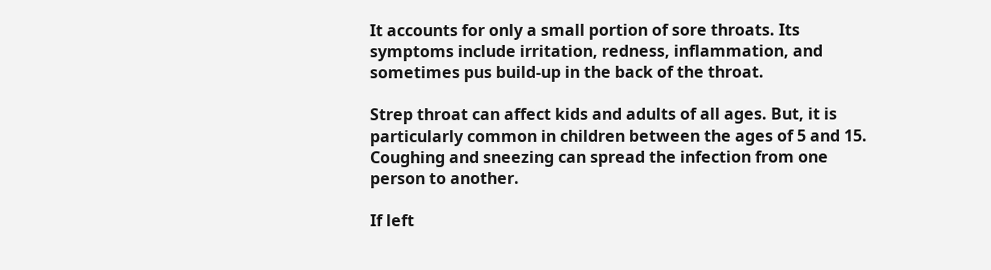It accounts for only a small portion of sore throats. Its symptoms include irritation, redness, inflammation, and sometimes pus build-up in the back of the throat.

Strep throat can affect kids and adults of all ages. But, it is particularly common in children between the ages of 5 and 15. Coughing and sneezing can spread the infection from one person to another.

If left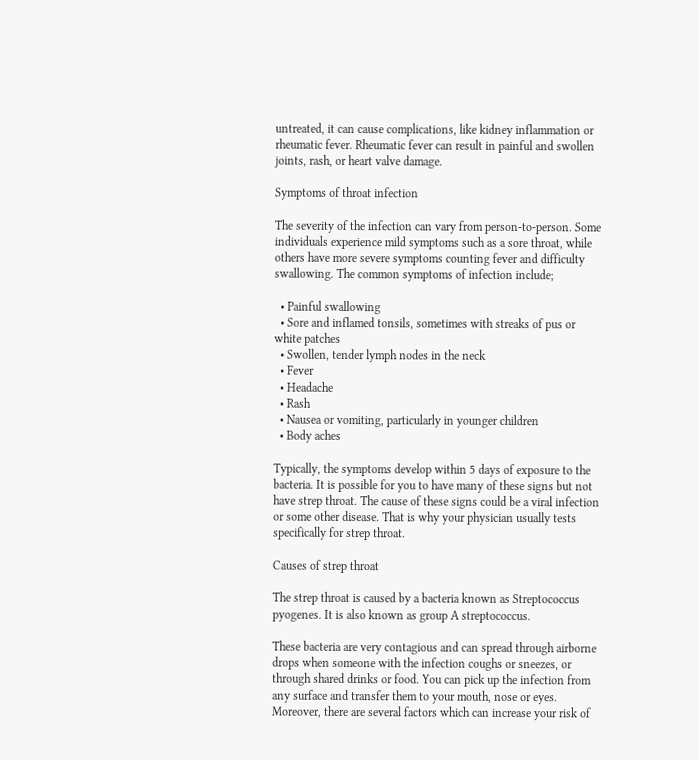untreated, it can cause complications, like kidney inflammation or rheumatic fever. Rheumatic fever can result in painful and swollen joints, rash, or heart valve damage.

Symptoms of throat infection

The severity of the infection can vary from person-to-person. Some individuals experience mild symptoms such as a sore throat, while others have more severe symptoms counting fever and difficulty swallowing. The common symptoms of infection include;

  • Painful swallowing
  • Sore and inflamed tonsils, sometimes with streaks of pus or white patches
  • Swollen, tender lymph nodes in the neck
  • Fever
  • Headache
  • Rash
  • Nausea or vomiting, particularly in younger children
  • Body aches

Typically, the symptoms develop within 5 days of exposure to the bacteria. It is possible for you to have many of these signs but not have strep throat. The cause of these signs could be a viral infection or some other disease. That is why your physician usually tests specifically for strep throat.

Causes of strep throat

The strep throat is caused by a bacteria known as Streptococcus pyogenes. It is also known as group A streptococcus.

These bacteria are very contagious and can spread through airborne drops when someone with the infection coughs or sneezes, or through shared drinks or food. You can pick up the infection from any surface and transfer them to your mouth, nose or eyes. Moreover, there are several factors which can increase your risk of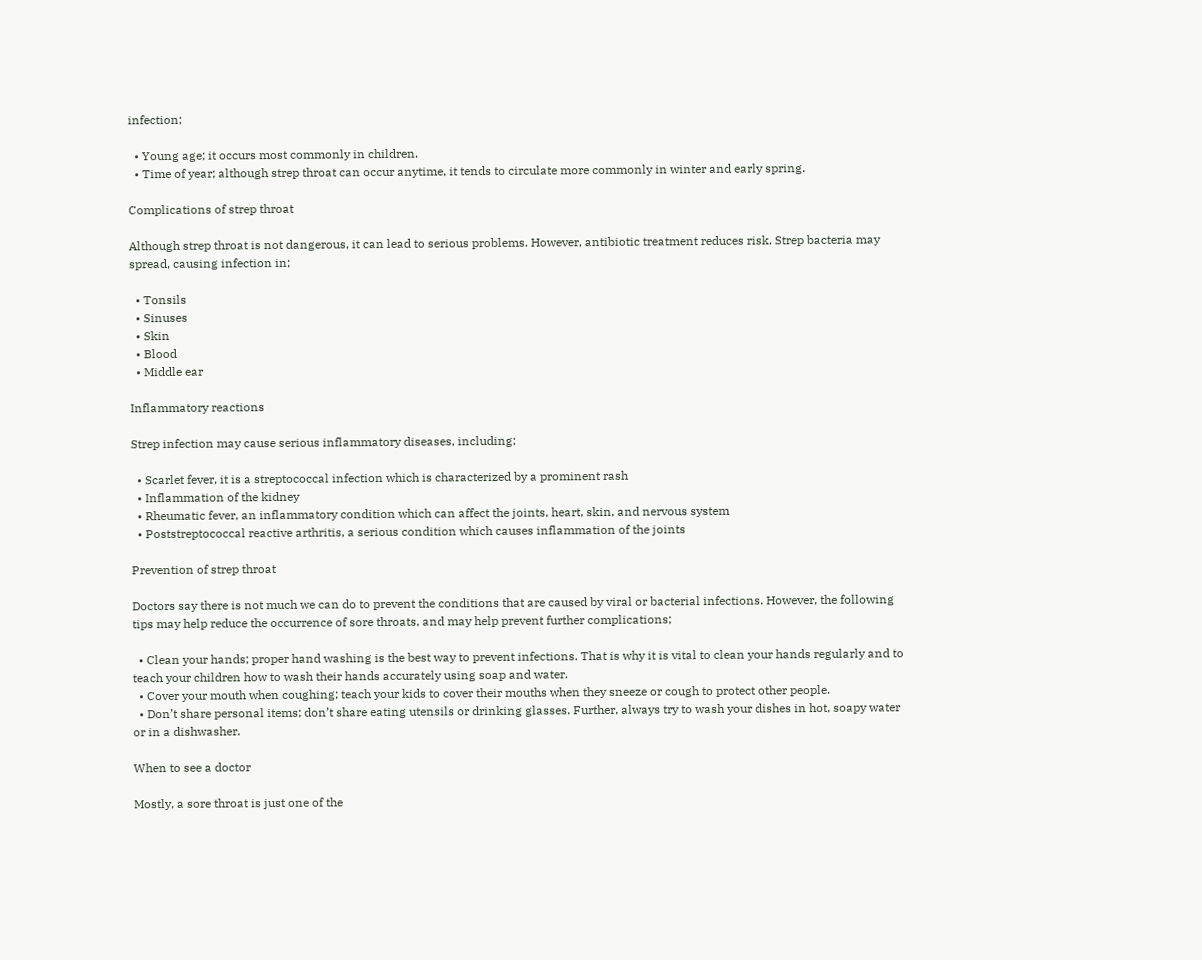infection;

  • Young age; it occurs most commonly in children.
  • Time of year; although strep throat can occur anytime, it tends to circulate more commonly in winter and early spring.

Complications of strep throat

Although strep throat is not dangerous, it can lead to serious problems. However, antibiotic treatment reduces risk. Strep bacteria may spread, causing infection in;

  • Tonsils
  • Sinuses
  • Skin
  • Blood
  • Middle ear

Inflammatory reactions

Strep infection may cause serious inflammatory diseases, including;

  • Scarlet fever, it is a streptococcal infection which is characterized by a prominent rash
  • Inflammation of the kidney
  • Rheumatic fever, an inflammatory condition which can affect the joints, heart, skin, and nervous system
  • Poststreptococcal reactive arthritis, a serious condition which causes inflammation of the joints

Prevention of strep throat

Doctors say there is not much we can do to prevent the conditions that are caused by viral or bacterial infections. However, the following tips may help reduce the occurrence of sore throats, and may help prevent further complications;

  • Clean your hands; proper hand washing is the best way to prevent infections. That is why it is vital to clean your hands regularly and to teach your children how to wash their hands accurately using soap and water.
  • Cover your mouth when coughing; teach your kids to cover their mouths when they sneeze or cough to protect other people.
  • Don’t share personal items; don’t share eating utensils or drinking glasses. Further, always try to wash your dishes in hot, soapy water or in a dishwasher.

When to see a doctor

Mostly, a sore throat is just one of the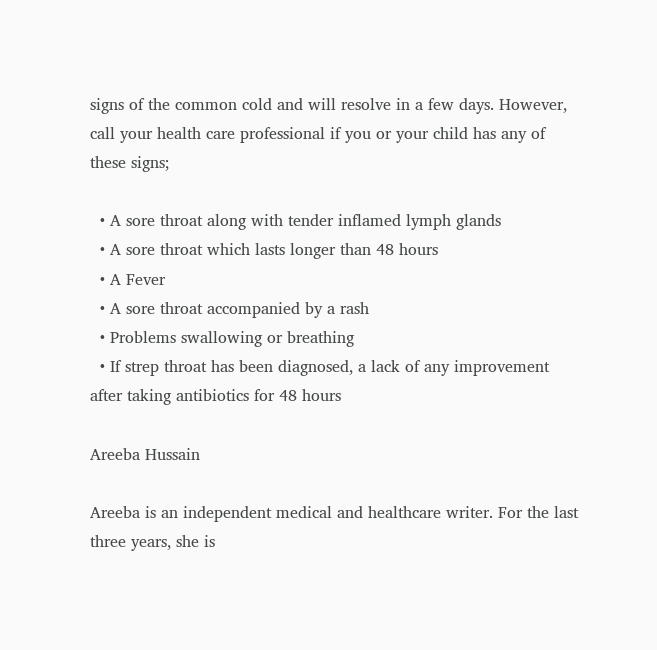signs of the common cold and will resolve in a few days. However, call your health care professional if you or your child has any of these signs;

  • A sore throat along with tender inflamed lymph glands
  • A sore throat which lasts longer than 48 hours
  • A Fever
  • A sore throat accompanied by a rash
  • Problems swallowing or breathing
  • If strep throat has been diagnosed, a lack of any improvement after taking antibiotics for 48 hours

Areeba Hussain

Areeba is an independent medical and healthcare writer. For the last three years, she is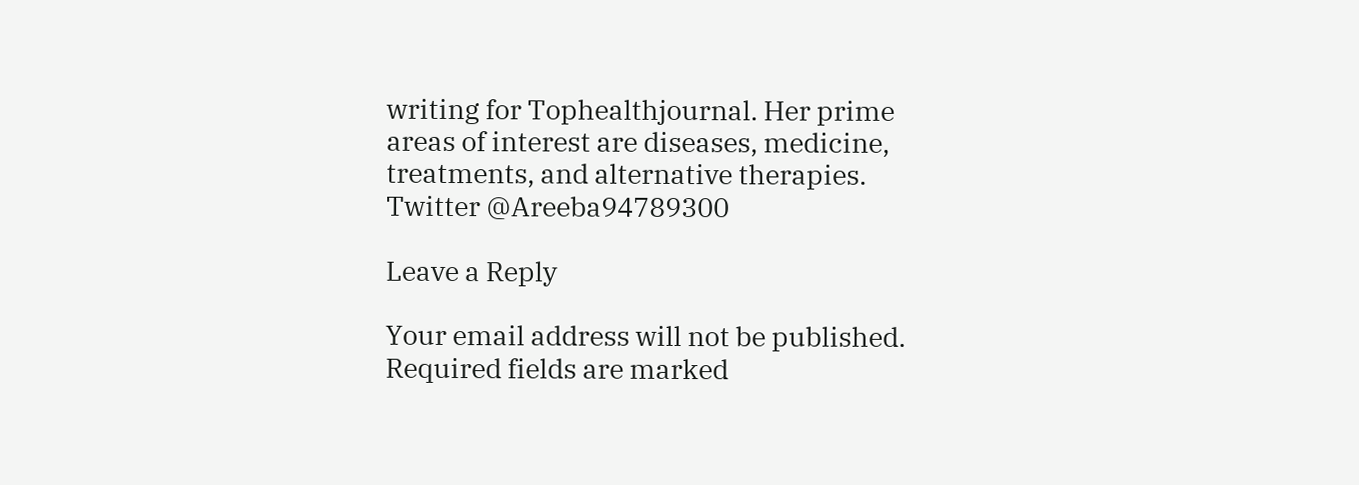writing for Tophealthjournal. Her prime areas of interest are diseases, medicine, treatments, and alternative therapies. Twitter @Areeba94789300

Leave a Reply

Your email address will not be published. Required fields are marked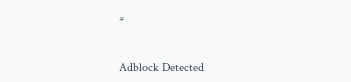*


Adblock Detected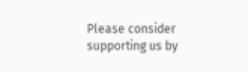Please consider supporting us by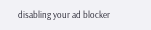disabling your ad blocker